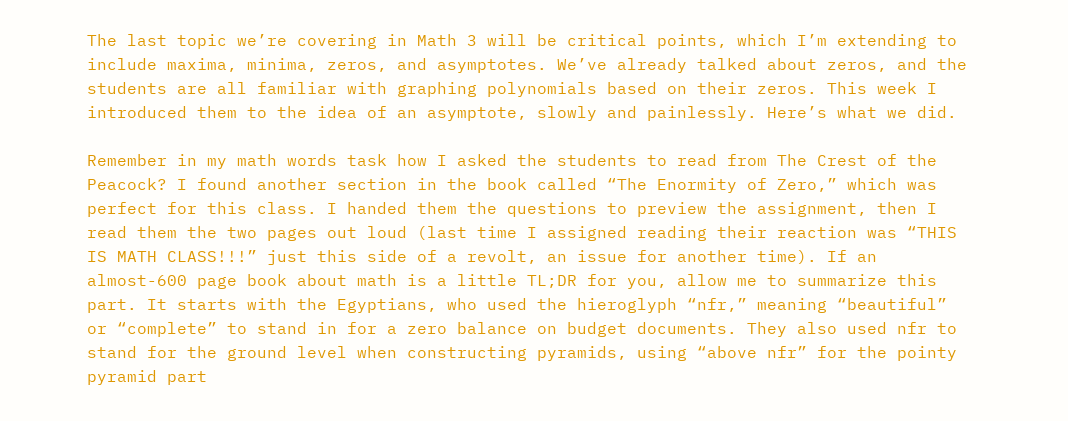The last topic we’re covering in Math 3 will be critical points, which I’m extending to include maxima, minima, zeros, and asymptotes. We’ve already talked about zeros, and the students are all familiar with graphing polynomials based on their zeros. This week I introduced them to the idea of an asymptote, slowly and painlessly. Here’s what we did.

Remember in my math words task how I asked the students to read from The Crest of the Peacock? I found another section in the book called “The Enormity of Zero,” which was perfect for this class. I handed them the questions to preview the assignment, then I read them the two pages out loud (last time I assigned reading their reaction was “THIS IS MATH CLASS!!!” just this side of a revolt, an issue for another time). If an almost-600 page book about math is a little TL;DR for you, allow me to summarize this part. It starts with the Egyptians, who used the hieroglyph “nfr,” meaning “beautiful” or “complete” to stand in for a zero balance on budget documents. They also used nfr to stand for the ground level when constructing pyramids, using “above nfr” for the pointy pyramid part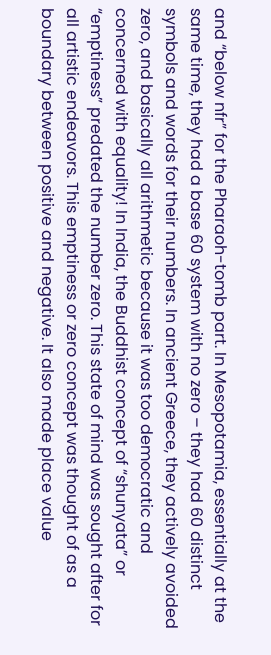and “below nfr” for the Pharaoh-tomb part. In Mesopotamia, essentially at the same time, they had a base 60 system with no zero – they had 60 distinct symbols and words for their numbers. In ancient Greece, they actively avoided zero, and basically all arithmetic because it was too democratic and concerned with equality! In India, the Buddhist concept of “shunyata” or “emptiness” predated the number zero. This state of mind was sought after for all artistic endeavors. This emptiness or zero concept was thought of as a boundary between positive and negative. It also made place value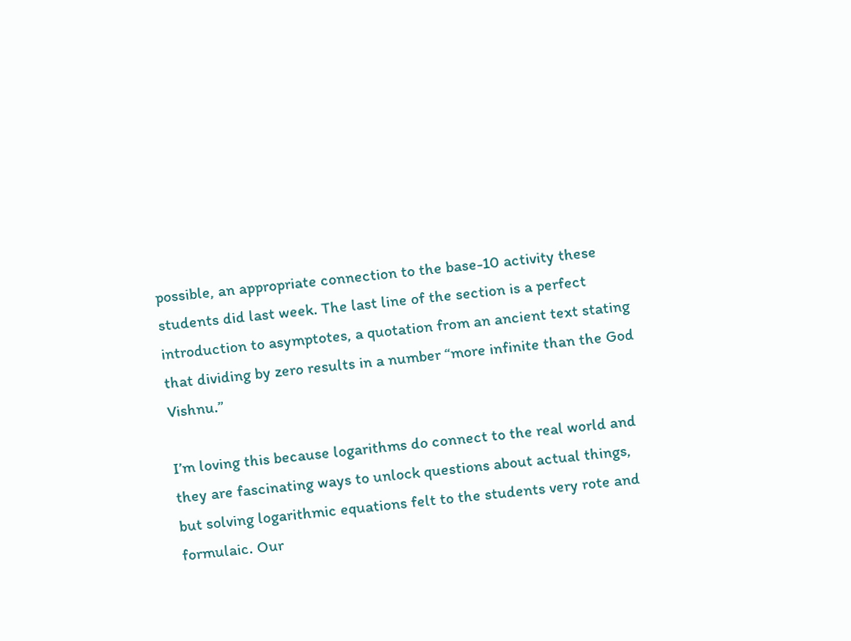possible, an appropriate connection to the base-10 activity these students did last week. The last line of the section is a perfect introduction to asymptotes, a quotation from an ancient text stating that dividing by zero results in a number “more infinite than the God Vishnu.”

I’m loving this because logarithms do connect to the real world and they are fascinating ways to unlock questions about actual things, but solving logarithmic equations felt to the students very rote and formulaic. Our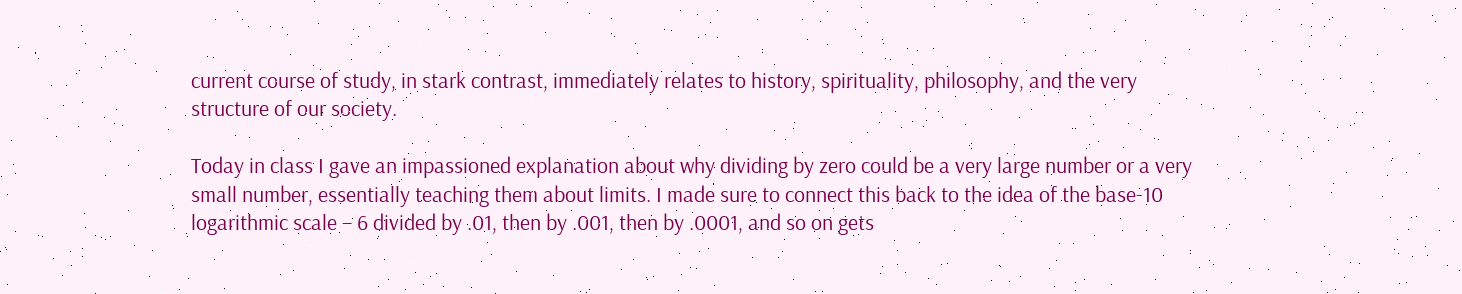current course of study, in stark contrast, immediately relates to history, spirituality, philosophy, and the very structure of our society.

Today in class I gave an impassioned explanation about why dividing by zero could be a very large number or a very small number, essentially teaching them about limits. I made sure to connect this back to the idea of the base-10 logarithmic scale – 6 divided by .01, then by .001, then by .0001, and so on gets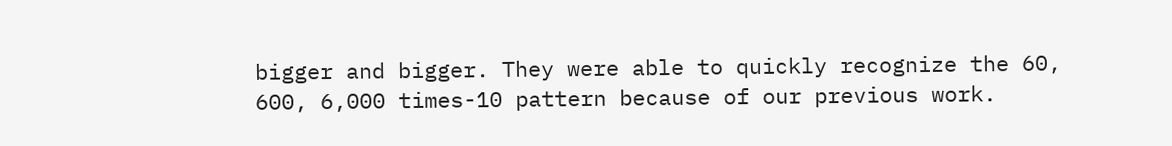bigger and bigger. They were able to quickly recognize the 60, 600, 6,000 times-10 pattern because of our previous work.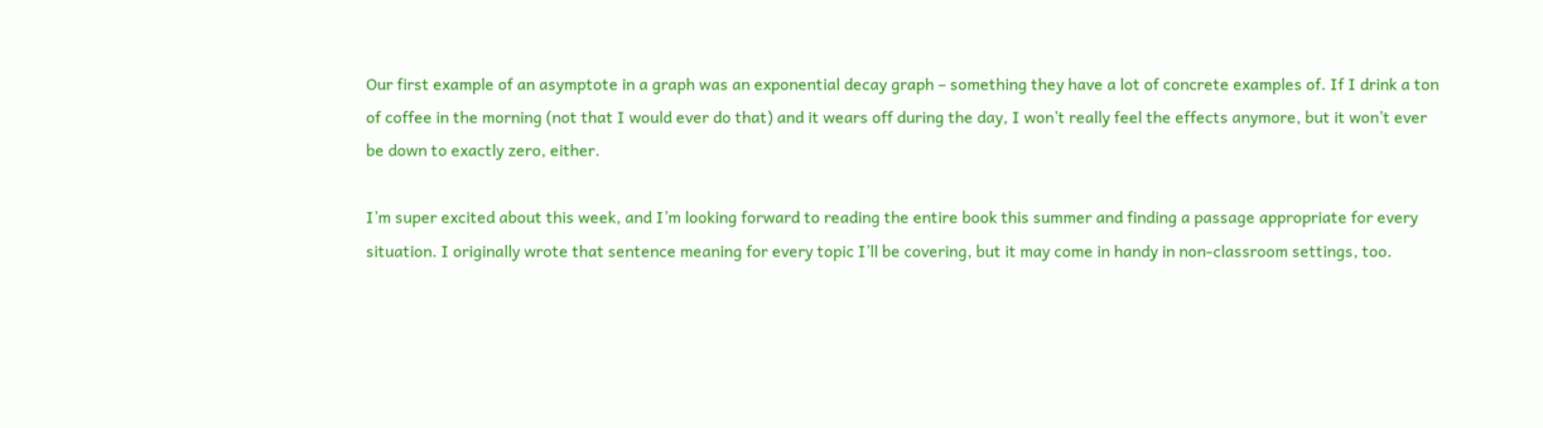Our first example of an asymptote in a graph was an exponential decay graph – something they have a lot of concrete examples of. If I drink a ton of coffee in the morning (not that I would ever do that) and it wears off during the day, I won’t really feel the effects anymore, but it won’t ever be down to exactly zero, either.

I’m super excited about this week, and I’m looking forward to reading the entire book this summer and finding a passage appropriate for every situation. I originally wrote that sentence meaning for every topic I’ll be covering, but it may come in handy in non-classroom settings, too.